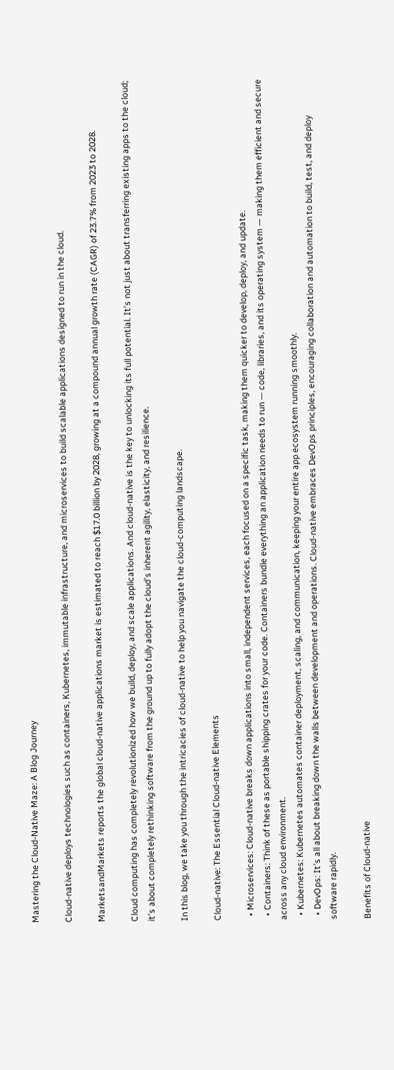Mastering the Cloud-Native Maze: A Blog Journey

Cloud-native deploys technologies such as containers, Kubernetes, immutable infrastructure, and microservices to build scalable applications designed to run in the cloud.

MarketsandMarkets reports the global cloud-native applications market is estimated to reach $17.0 billion by 2028, growing at a compound annual growth rate (CAGR) of 23.7% from 2023 to 2028.

Cloud computing has completely revolutionized how we build, deploy, and scale applications. And cloud-native is the key to unlocking its full potential. It’s not just about transferring existing apps to the cloud; it’s about completely rethinking software from the ground up to fully adopt the cloud’s inherent agility, elasticity, and resilience.

In this blog, we take you through the intricacies of cloud-native to help you navigate the cloud-computing landscape.

Cloud-native: The Essential Cloud-native Elements

  • Microservices: Cloud-native breaks down applications into small, independent services, each focused on a specific task, making them quicker to develop, deploy, and update.
  • Containers: Think of these as portable shipping crates for your code. Containers bundle everything an application needs to run — code, libraries, and its operating system — making them efficient and secure across any cloud environment.
  • Kubernetes: Kubernetes automates container deployment, scaling, and communication, keeping your entire app ecosystem running smoothly.
  • DevOps: It’s all about breaking down the walls between development and operations. Cloud-native embraces DevOps principles, encouraging collaboration and automation to build, test, and deploy software rapidly.

Benefits of Cloud-native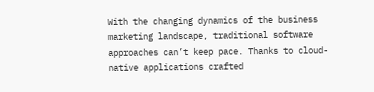With the changing dynamics of the business marketing landscape, traditional software approaches can’t keep pace. Thanks to cloud-native applications crafted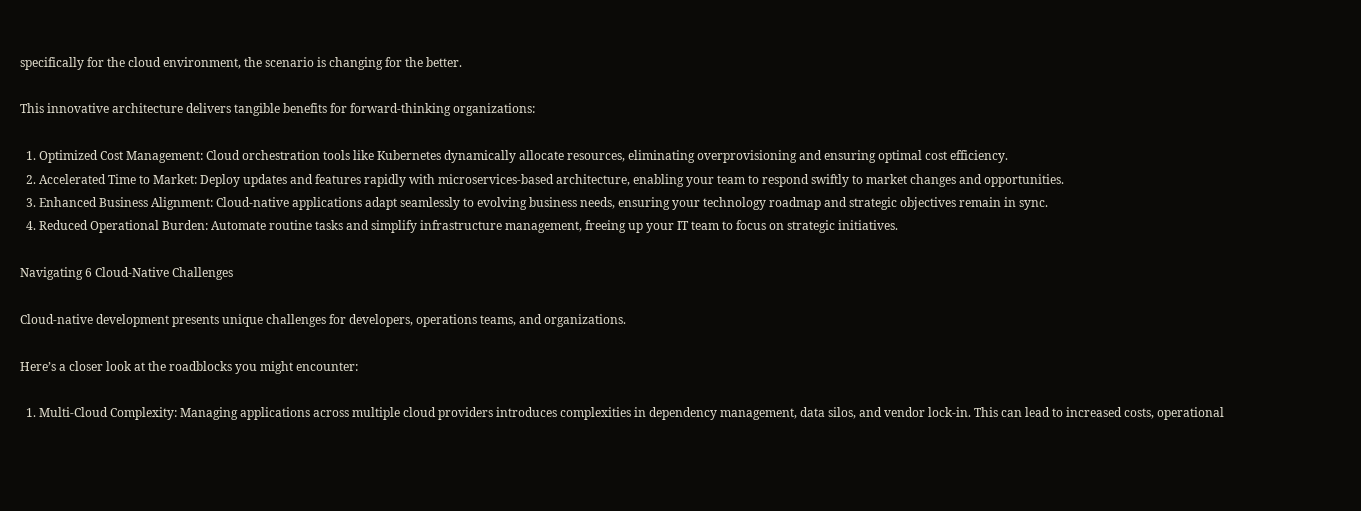specifically for the cloud environment, the scenario is changing for the better.

This innovative architecture delivers tangible benefits for forward-thinking organizations:

  1. Optimized Cost Management: Cloud orchestration tools like Kubernetes dynamically allocate resources, eliminating overprovisioning and ensuring optimal cost efficiency.
  2. Accelerated Time to Market: Deploy updates and features rapidly with microservices-based architecture, enabling your team to respond swiftly to market changes and opportunities.
  3. Enhanced Business Alignment: Cloud-native applications adapt seamlessly to evolving business needs, ensuring your technology roadmap and strategic objectives remain in sync.
  4. Reduced Operational Burden: Automate routine tasks and simplify infrastructure management, freeing up your IT team to focus on strategic initiatives.

Navigating 6 Cloud-Native Challenges

Cloud-native development presents unique challenges for developers, operations teams, and organizations.

Here’s a closer look at the roadblocks you might encounter:

  1. Multi-Cloud Complexity: Managing applications across multiple cloud providers introduces complexities in dependency management, data silos, and vendor lock-in. This can lead to increased costs, operational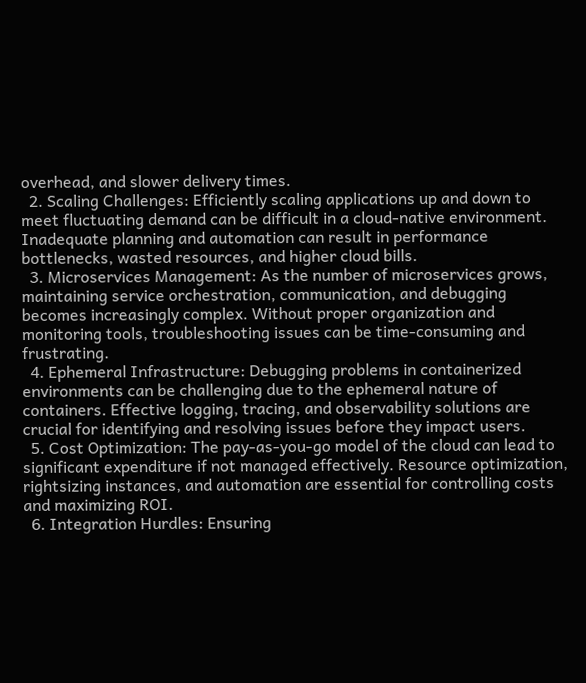overhead, and slower delivery times.
  2. Scaling Challenges: Efficiently scaling applications up and down to meet fluctuating demand can be difficult in a cloud-native environment. Inadequate planning and automation can result in performance bottlenecks, wasted resources, and higher cloud bills.
  3. Microservices Management: As the number of microservices grows, maintaining service orchestration, communication, and debugging becomes increasingly complex. Without proper organization and monitoring tools, troubleshooting issues can be time-consuming and frustrating.
  4. Ephemeral Infrastructure: Debugging problems in containerized environments can be challenging due to the ephemeral nature of containers. Effective logging, tracing, and observability solutions are crucial for identifying and resolving issues before they impact users.
  5. Cost Optimization: The pay-as-you-go model of the cloud can lead to significant expenditure if not managed effectively. Resource optimization, rightsizing instances, and automation are essential for controlling costs and maximizing ROI.
  6. Integration Hurdles: Ensuring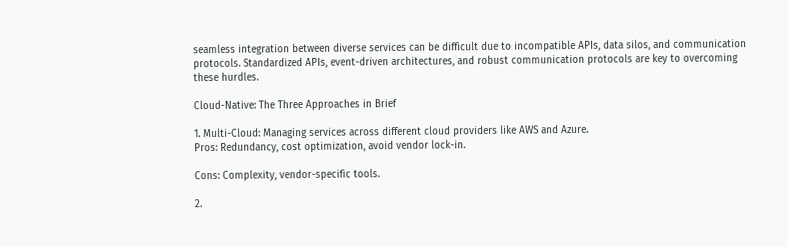seamless integration between diverse services can be difficult due to incompatible APIs, data silos, and communication protocols. Standardized APIs, event-driven architectures, and robust communication protocols are key to overcoming these hurdles.

Cloud-Native: The Three Approaches in Brief

1. Multi-Cloud: Managing services across different cloud providers like AWS and Azure.
Pros: Redundancy, cost optimization, avoid vendor lock-in.

Cons: Complexity, vendor-specific tools.

2.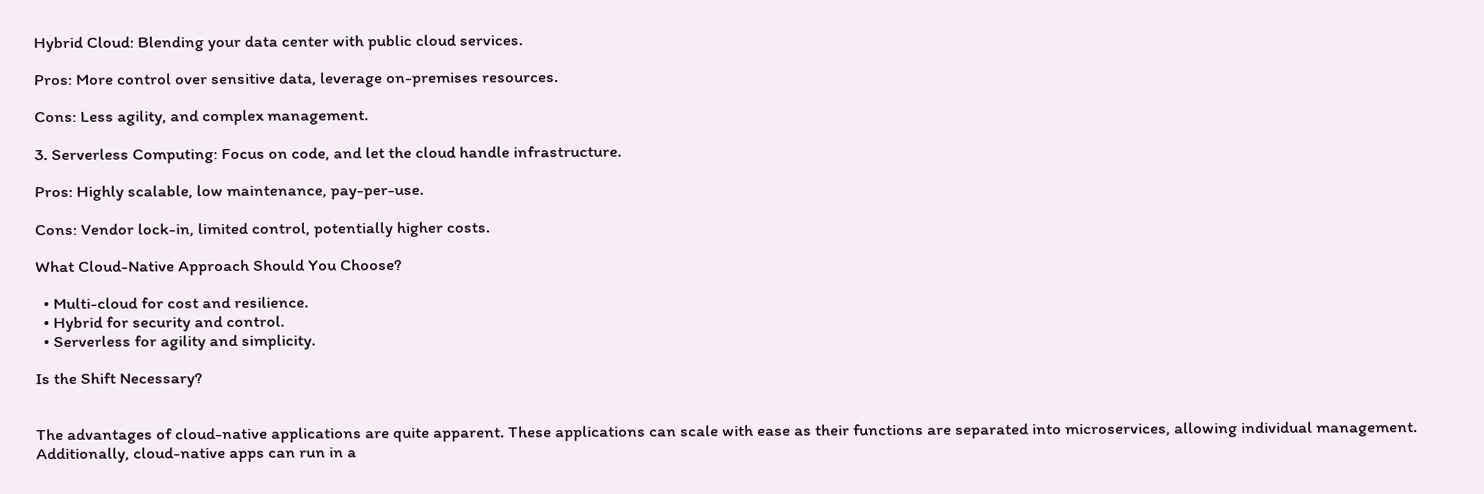Hybrid Cloud: Blending your data center with public cloud services.

Pros: More control over sensitive data, leverage on-premises resources.

Cons: Less agility, and complex management.

3. Serverless Computing: Focus on code, and let the cloud handle infrastructure.

Pros: Highly scalable, low maintenance, pay-per-use.

Cons: Vendor lock-in, limited control, potentially higher costs.

What Cloud-Native Approach Should You Choose?

  • Multi-cloud for cost and resilience.
  • Hybrid for security and control.
  • Serverless for agility and simplicity.

Is the Shift Necessary?


The advantages of cloud-native applications are quite apparent. These applications can scale with ease as their functions are separated into microservices, allowing individual management. Additionally, cloud-native apps can run in a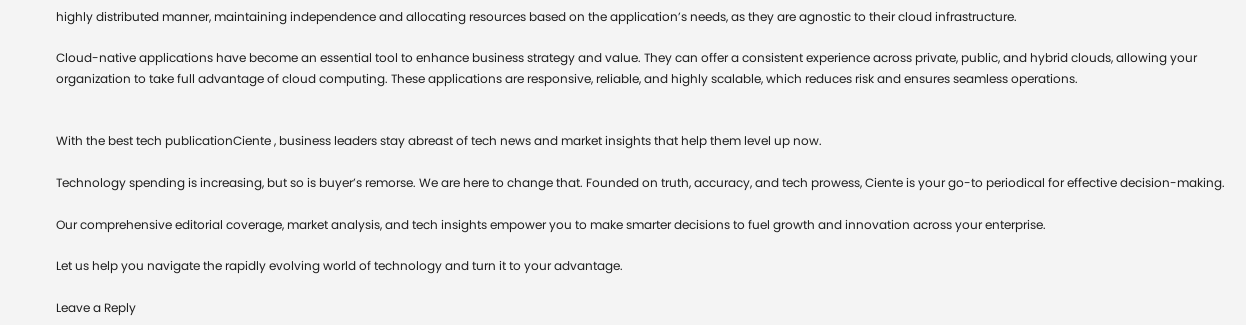highly distributed manner, maintaining independence and allocating resources based on the application’s needs, as they are agnostic to their cloud infrastructure.

Cloud-native applications have become an essential tool to enhance business strategy and value. They can offer a consistent experience across private, public, and hybrid clouds, allowing your organization to take full advantage of cloud computing. These applications are responsive, reliable, and highly scalable, which reduces risk and ensures seamless operations.


With the best tech publicationCiente , business leaders stay abreast of tech news and market insights that help them level up now.

Technology spending is increasing, but so is buyer’s remorse. We are here to change that. Founded on truth, accuracy, and tech prowess, Ciente is your go-to periodical for effective decision-making.

Our comprehensive editorial coverage, market analysis, and tech insights empower you to make smarter decisions to fuel growth and innovation across your enterprise.

Let us help you navigate the rapidly evolving world of technology and turn it to your advantage.

Leave a Reply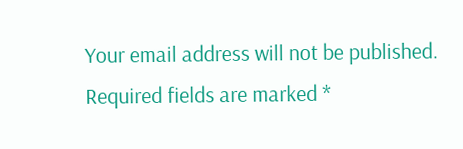Your email address will not be published. Required fields are marked *